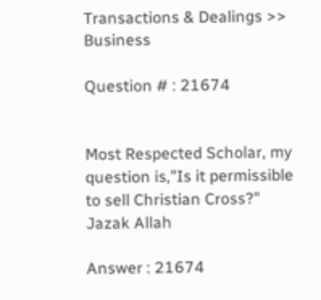Transactions & Dealings >> Business

Question # : 21674


Most Respected Scholar, my question is,"Is it permissible to sell Christian Cross?" Jazak Allah

Answer : 21674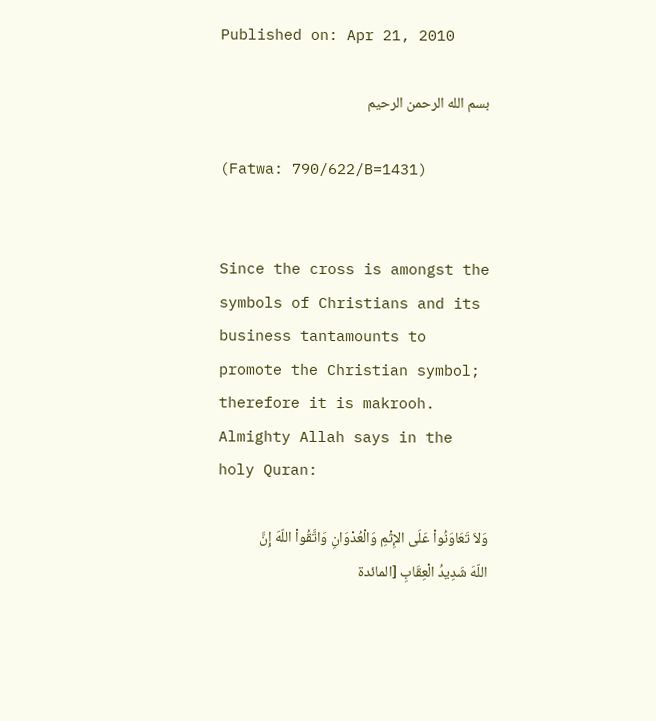Published on: Apr 21, 2010

بسم الله الرحمن الرحيم

(Fatwa: 790/622/B=1431)


Since the cross is amongst the symbols of Christians and its business tantamounts to promote the Christian symbol; therefore it is makrooh. Almighty Allah says in the holy Quran:

وَلاَ تَعَاوَنُواْ عَلَى الإِثْمِ وَالْعُدْوَانِ وَاتَّقُواْ اللّهَ إِنَّ اللّهَ شَدِيدُ الْعِقَابِ [المائدة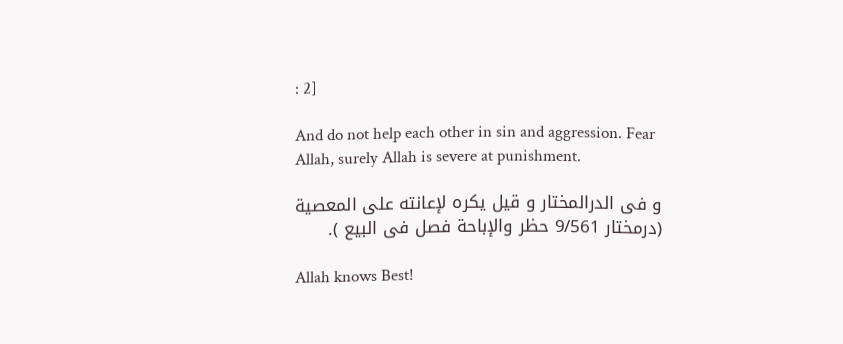: 2]

And do not help each other in sin and aggression. Fear Allah, surely Allah is severe at punishment.

و فى الدرالمختار و قيل يكره لإعانته على المعصية (درمختار 9/561 حظر والإباحة فصل فى البيع ).

Allah knows Best!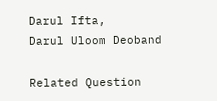Darul Ifta,
Darul Uloom Deoband

Related Question